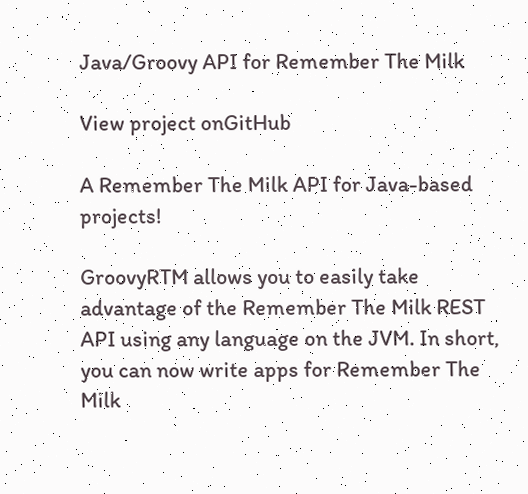Java/Groovy API for Remember The Milk

View project onGitHub

A Remember The Milk API for Java-based projects!

GroovyRTM allows you to easily take advantage of the Remember The Milk REST API using any language on the JVM. In short, you can now write apps for Remember The Milk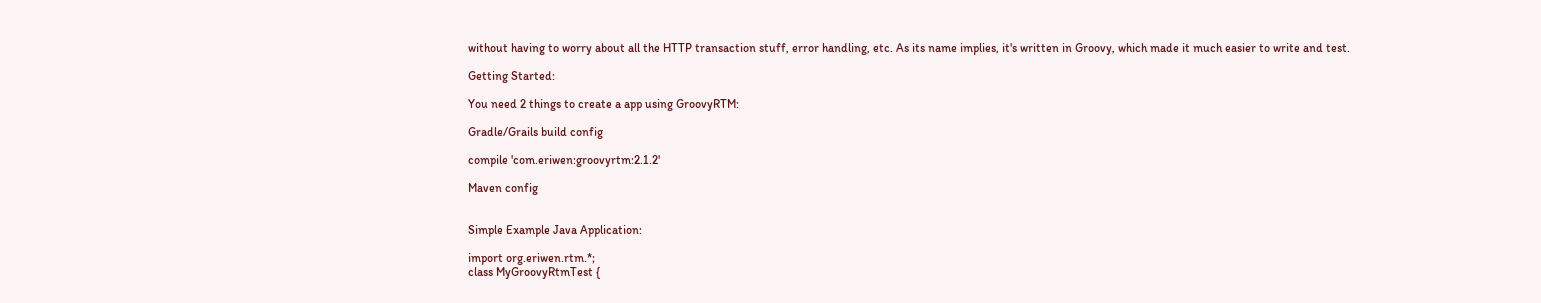without having to worry about all the HTTP transaction stuff, error handling, etc. As its name implies, it's written in Groovy, which made it much easier to write and test.

Getting Started:

You need 2 things to create a app using GroovyRTM:

Gradle/Grails build config

compile 'com.eriwen:groovyrtm:2.1.2'

Maven config


Simple Example Java Application:

import org.eriwen.rtm.*;
class MyGroovyRtmTest {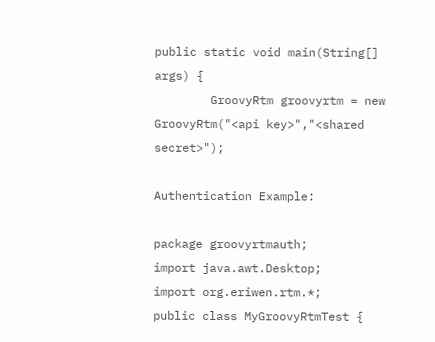public static void main(String[] args) {
        GroovyRtm groovyrtm = new GroovyRtm("<api key>","<shared secret>");

Authentication Example:

package groovyrtmauth;
import java.awt.Desktop;
import org.eriwen.rtm.*;
public class MyGroovyRtmTest {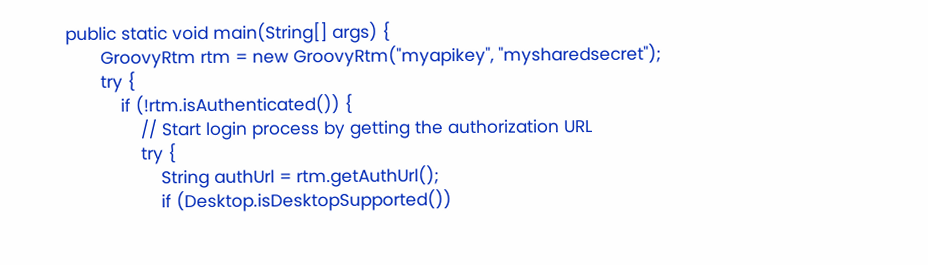public static void main(String[] args) {
       GroovyRtm rtm = new GroovyRtm("myapikey", "mysharedsecret");
       try {
           if (!rtm.isAuthenticated()) {
               // Start login process by getting the authorization URL
               try {
                   String authUrl = rtm.getAuthUrl();
                   if (Desktop.isDesktopSupported())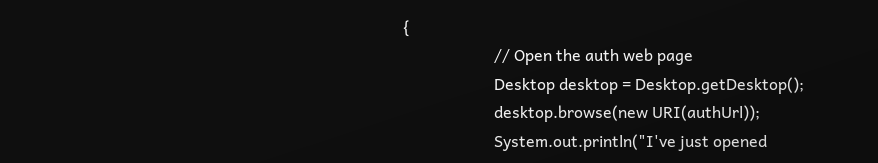{
                       // Open the auth web page
                       Desktop desktop = Desktop.getDesktop();
                       desktop.browse(new URI(authUrl));
                       System.out.println("I've just opened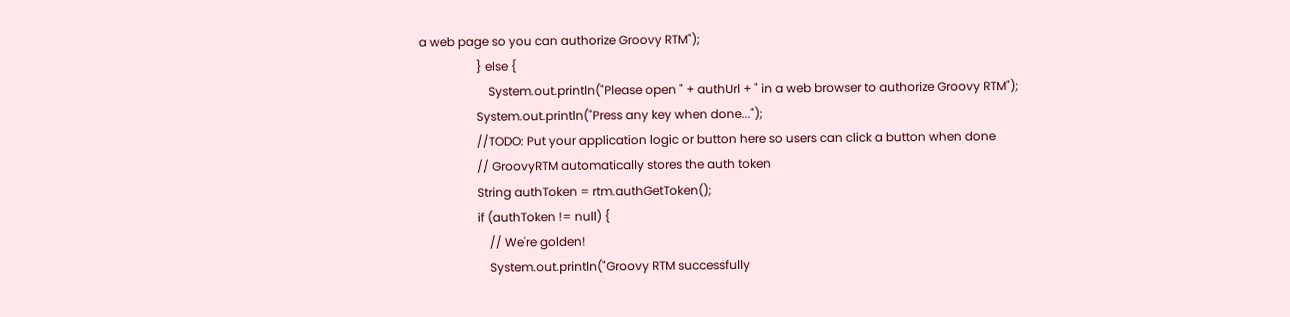a web page so you can authorize Groovy RTM");
                   } else {
                       System.out.println("Please open " + authUrl + " in a web browser to authorize Groovy RTM");
                   System.out.println("Press any key when done...");
                   //TODO: Put your application logic or button here so users can click a button when done
                   // GroovyRTM automatically stores the auth token
                   String authToken = rtm.authGetToken();
                   if (authToken != null) {
                       // We're golden!
                       System.out.println("Groovy RTM successfully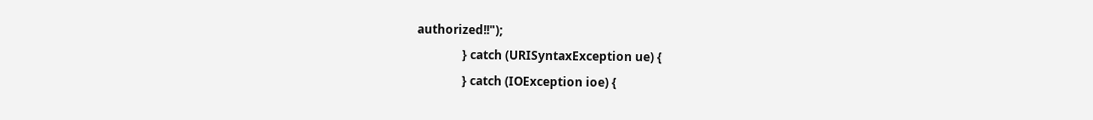authorized!!");
               } catch (URISyntaxException ue) {
               } catch (IOException ioe) {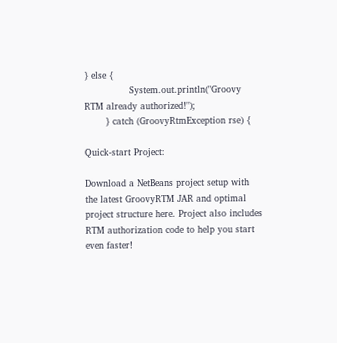} else {
               System.out.println("Groovy RTM already authorized!");
       } catch (GroovyRtmException rse) {

Quick-start Project:

Download a NetBeans project setup with the latest GroovyRTM JAR and optimal project structure here. Project also includes RTM authorization code to help you start even faster!